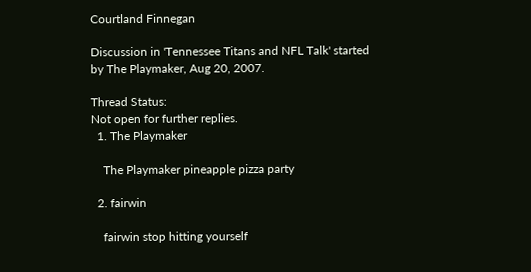Courtland Finnegan

Discussion in 'Tennessee Titans and NFL Talk' started by The Playmaker, Aug 20, 2007.

Thread Status:
Not open for further replies.
  1. The Playmaker

    The Playmaker pineapple pizza party

  2. fairwin

    fairwin stop hitting yourself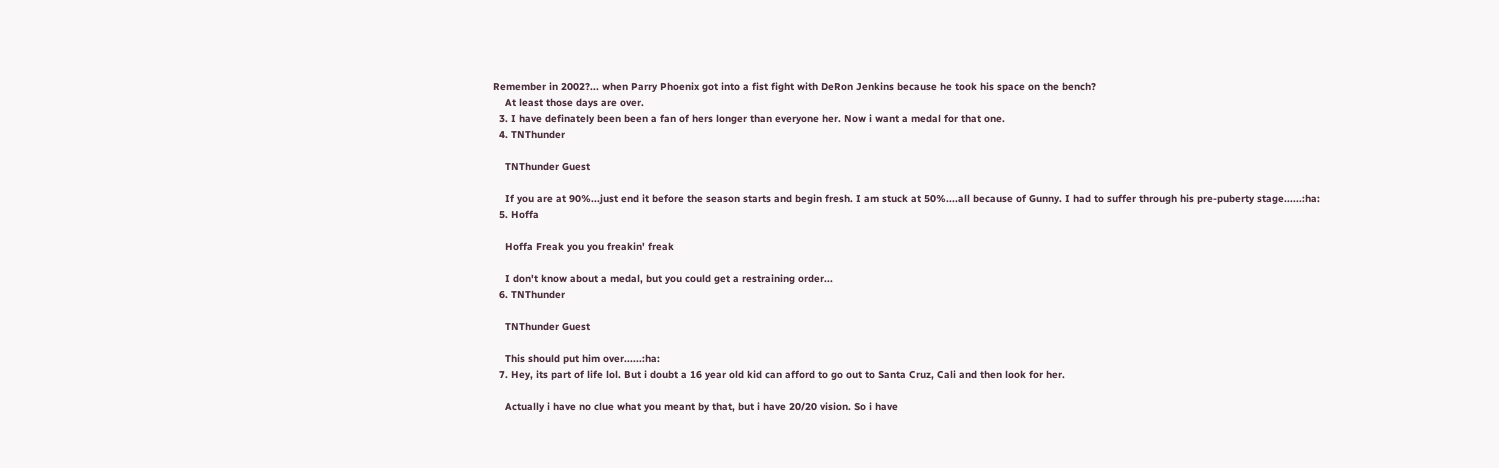Remember in 2002?... when Parry Phoenix got into a fist fight with DeRon Jenkins because he took his space on the bench?
    At least those days are over.
  3. I have definately been been a fan of hers longer than everyone her. Now i want a medal for that one.
  4. TNThunder

    TNThunder Guest

    If you are at 90%...just end it before the season starts and begin fresh. I am stuck at 50%....all because of Gunny. I had to suffer through his pre-puberty stage......:ha:
  5. Hoffa

    Hoffa Freak you you freakin' freak

    I don't know about a medal, but you could get a restraining order...
  6. TNThunder

    TNThunder Guest

    This should put him over......:ha:
  7. Hey, its part of life lol. But i doubt a 16 year old kid can afford to go out to Santa Cruz, Cali and then look for her.

    Actually i have no clue what you meant by that, but i have 20/20 vision. So i have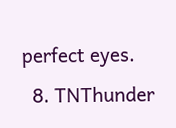perfect eyes.
  8. TNThunder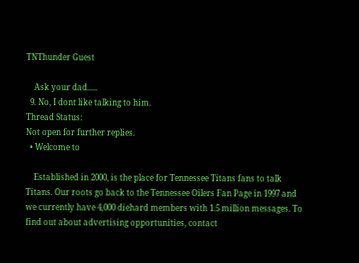TNThunder Guest

    Ask your dad.....
  9. No, I dont like talking to him.
Thread Status:
Not open for further replies.
  • Welcome to

    Established in 2000, is the place for Tennessee Titans fans to talk Titans. Our roots go back to the Tennessee Oilers Fan Page in 1997 and we currently have 4,000 diehard members with 1.5 million messages. To find out about advertising opportunities, contact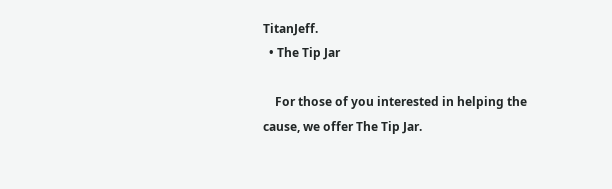TitanJeff.
  • The Tip Jar

    For those of you interested in helping the cause, we offer The Tip Jar.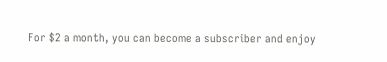For $2 a month, you can become a subscriber and enjoy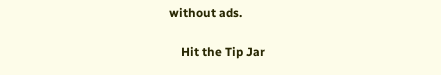without ads.

    Hit the Tip Jar